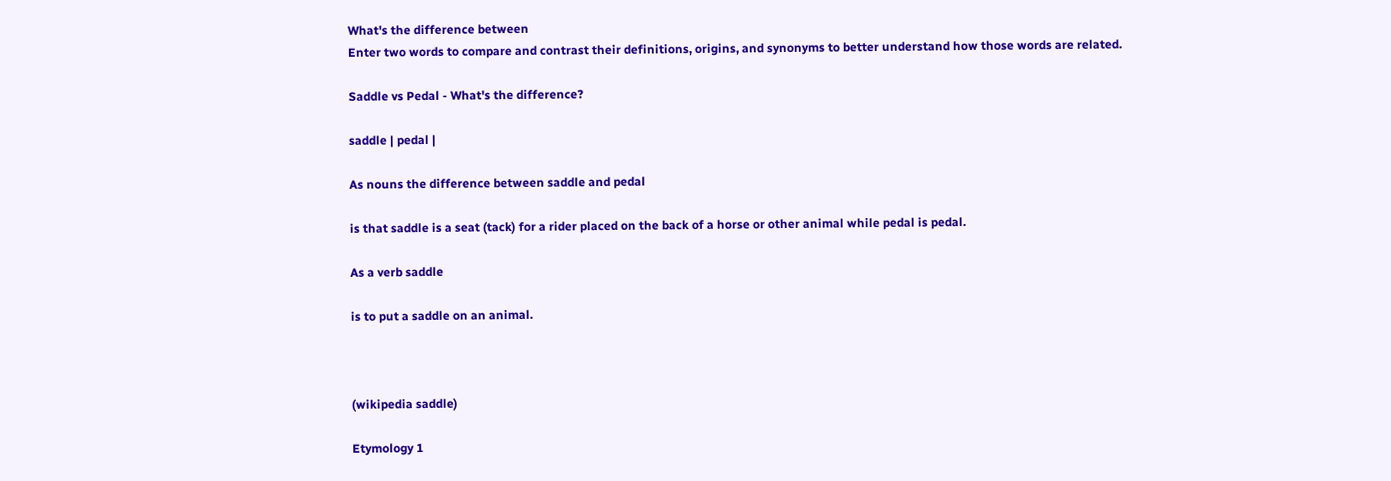What's the difference between
Enter two words to compare and contrast their definitions, origins, and synonyms to better understand how those words are related.

Saddle vs Pedal - What's the difference?

saddle | pedal |

As nouns the difference between saddle and pedal

is that saddle is a seat (tack) for a rider placed on the back of a horse or other animal while pedal is pedal.

As a verb saddle

is to put a saddle on an animal.



(wikipedia saddle)

Etymology 1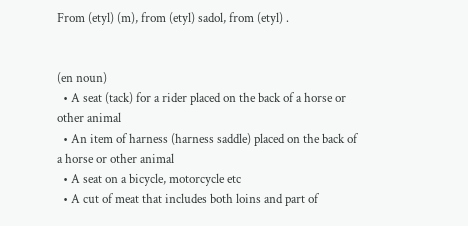From (etyl) (m), from (etyl) sadol, from (etyl) .


(en noun)
  • A seat (tack) for a rider placed on the back of a horse or other animal
  • An item of harness (harness saddle) placed on the back of a horse or other animal
  • A seat on a bicycle, motorcycle etc
  • A cut of meat that includes both loins and part of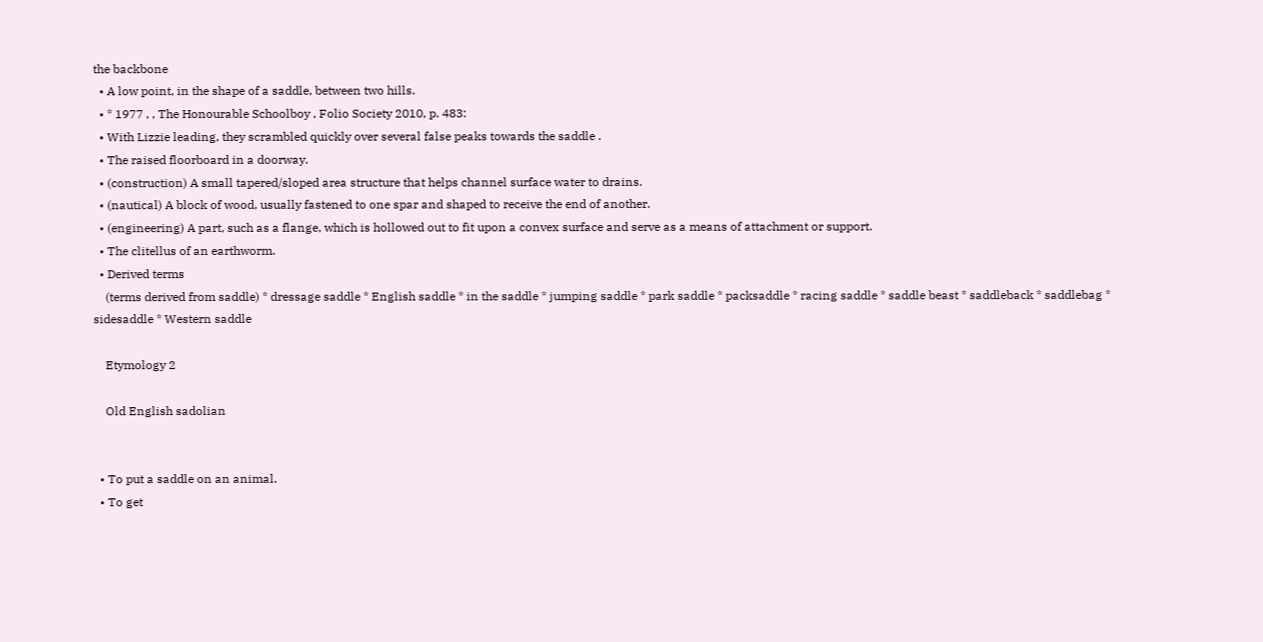the backbone
  • A low point, in the shape of a saddle, between two hills.
  • * 1977 , , The Honourable Schoolboy , Folio Society 2010, p. 483:
  • With Lizzie leading, they scrambled quickly over several false peaks towards the saddle .
  • The raised floorboard in a doorway.
  • (construction) A small tapered/sloped area structure that helps channel surface water to drains.
  • (nautical) A block of wood, usually fastened to one spar and shaped to receive the end of another.
  • (engineering) A part, such as a flange, which is hollowed out to fit upon a convex surface and serve as a means of attachment or support.
  • The clitellus of an earthworm.
  • Derived terms
    (terms derived from saddle) * dressage saddle * English saddle * in the saddle * jumping saddle * park saddle * packsaddle * racing saddle * saddle beast * saddleback * saddlebag * sidesaddle * Western saddle

    Etymology 2

    Old English sadolian


  • To put a saddle on an animal.
  • To get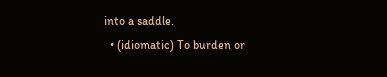into a saddle.
  • (idiomatic) To burden or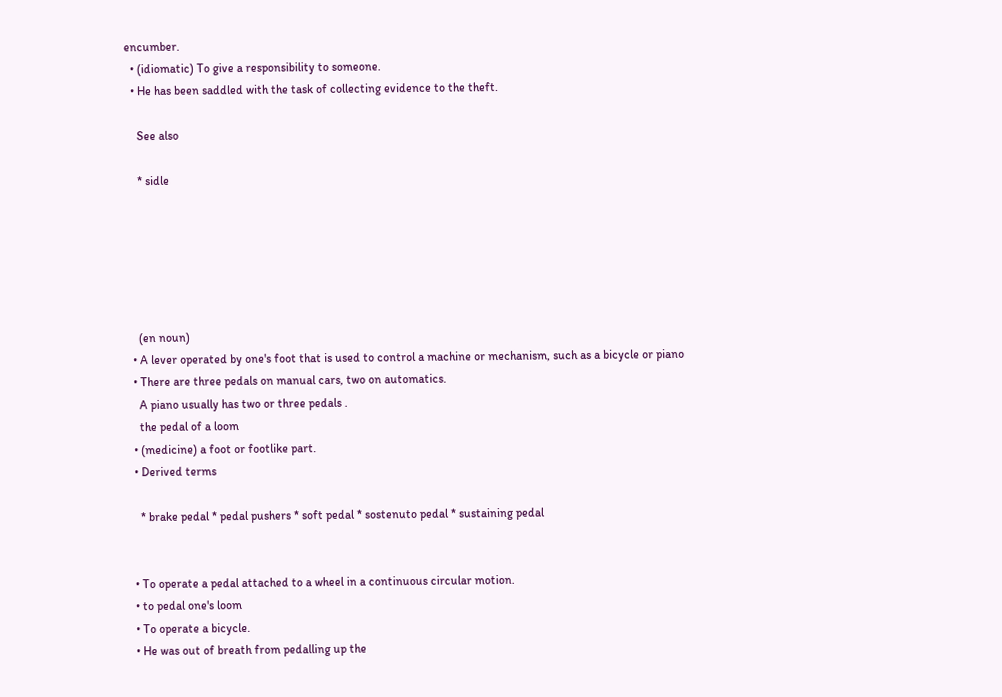encumber.
  • (idiomatic) To give a responsibility to someone.
  • He has been saddled with the task of collecting evidence to the theft.

    See also

    * sidle






    (en noun)
  • A lever operated by one's foot that is used to control a machine or mechanism, such as a bicycle or piano
  • There are three pedals on manual cars, two on automatics.
    A piano usually has two or three pedals .
    the pedal of a loom
  • (medicine) a foot or footlike part.
  • Derived terms

    * brake pedal * pedal pushers * soft pedal * sostenuto pedal * sustaining pedal


  • To operate a pedal attached to a wheel in a continuous circular motion.
  • to pedal one's loom
  • To operate a bicycle.
  • He was out of breath from pedalling up the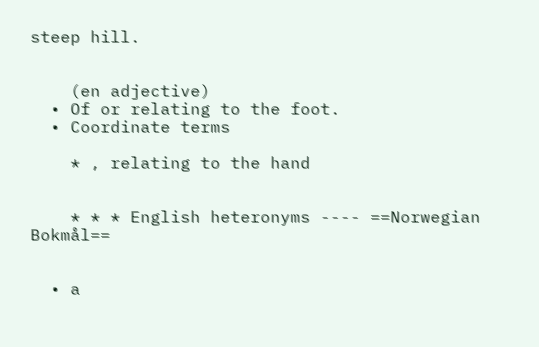steep hill.


    (en adjective)
  • Of or relating to the foot.
  • Coordinate terms

    * , relating to the hand


    * * * English heteronyms ---- ==Norwegian Bokmål==


  • a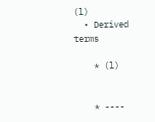(l)
  • Derived terms

    * (l)


    * ----